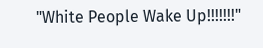"White People Wake Up!!!!!!!"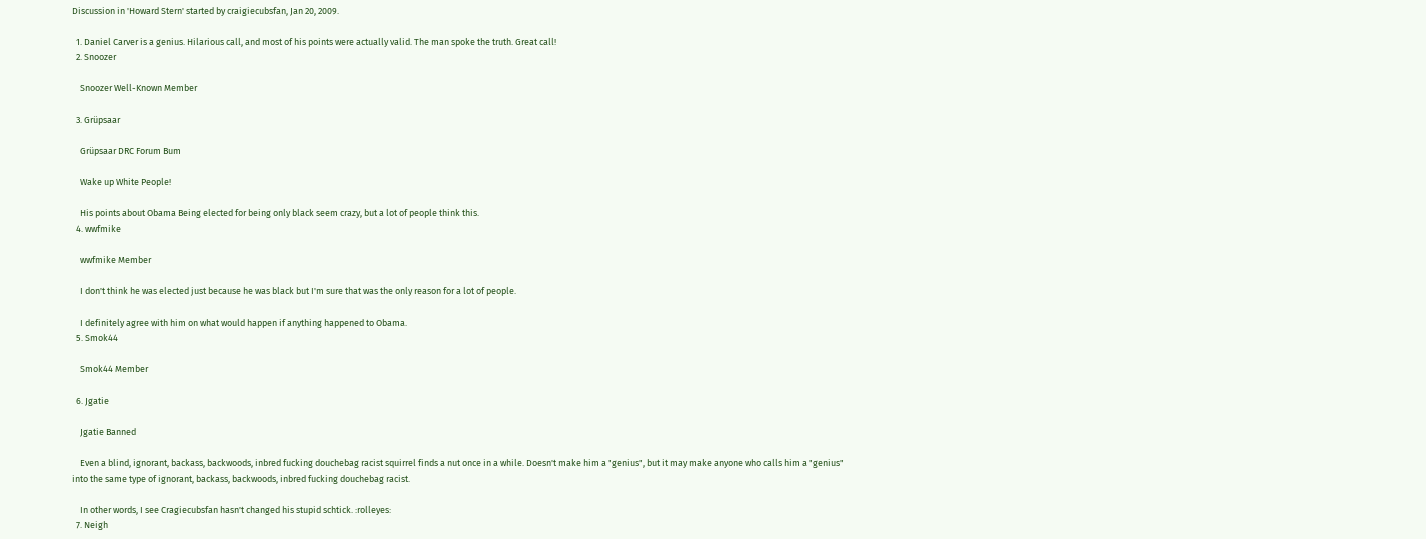Discussion in 'Howard Stern' started by craigiecubsfan, Jan 20, 2009.

  1. Daniel Carver is a genius. Hilarious call, and most of his points were actually valid. The man spoke the truth. Great call!
  2. Snoozer

    Snoozer Well-Known Member

  3. Grüpsaar

    Grüpsaar DRC Forum Bum

    Wake up White People!

    His points about Obama Being elected for being only black seem crazy, but a lot of people think this.
  4. wwfmike

    wwfmike Member

    I don't think he was elected just because he was black but I'm sure that was the only reason for a lot of people.

    I definitely agree with him on what would happen if anything happened to Obama.
  5. Smok44

    Smok44 Member

  6. Jgatie

    Jgatie Banned

    Even a blind, ignorant, backass, backwoods, inbred fucking douchebag racist squirrel finds a nut once in a while. Doesn't make him a "genius", but it may make anyone who calls him a "genius" into the same type of ignorant, backass, backwoods, inbred fucking douchebag racist.

    In other words, I see Cragiecubsfan hasn't changed his stupid schtick. :rolleyes:
  7. Neigh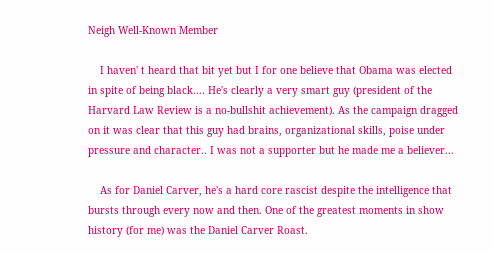Neigh Well-Known Member

    I haven' t heard that bit yet but I for one believe that Obama was elected in spite of being black.... He's clearly a very smart guy (president of the Harvard Law Review is a no-bullshit achievement). As the campaign dragged on it was clear that this guy had brains, organizational skills, poise under pressure and character.. I was not a supporter but he made me a believer...

    As for Daniel Carver, he's a hard core rascist despite the intelligence that bursts through every now and then. One of the greatest moments in show history (for me) was the Daniel Carver Roast.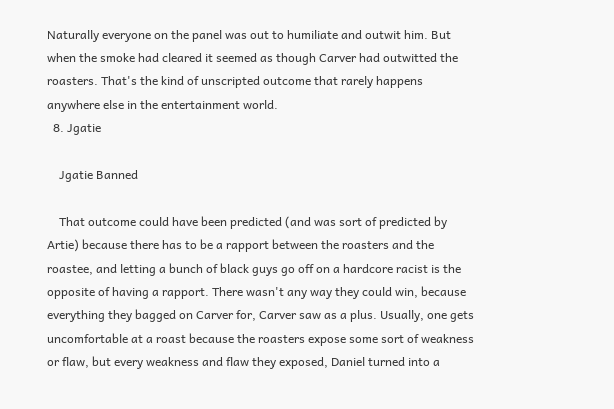Naturally everyone on the panel was out to humiliate and outwit him. But when the smoke had cleared it seemed as though Carver had outwitted the roasters. That's the kind of unscripted outcome that rarely happens anywhere else in the entertainment world.
  8. Jgatie

    Jgatie Banned

    That outcome could have been predicted (and was sort of predicted by Artie) because there has to be a rapport between the roasters and the roastee, and letting a bunch of black guys go off on a hardcore racist is the opposite of having a rapport. There wasn't any way they could win, because everything they bagged on Carver for, Carver saw as a plus. Usually, one gets uncomfortable at a roast because the roasters expose some sort of weakness or flaw, but every weakness and flaw they exposed, Daniel turned into a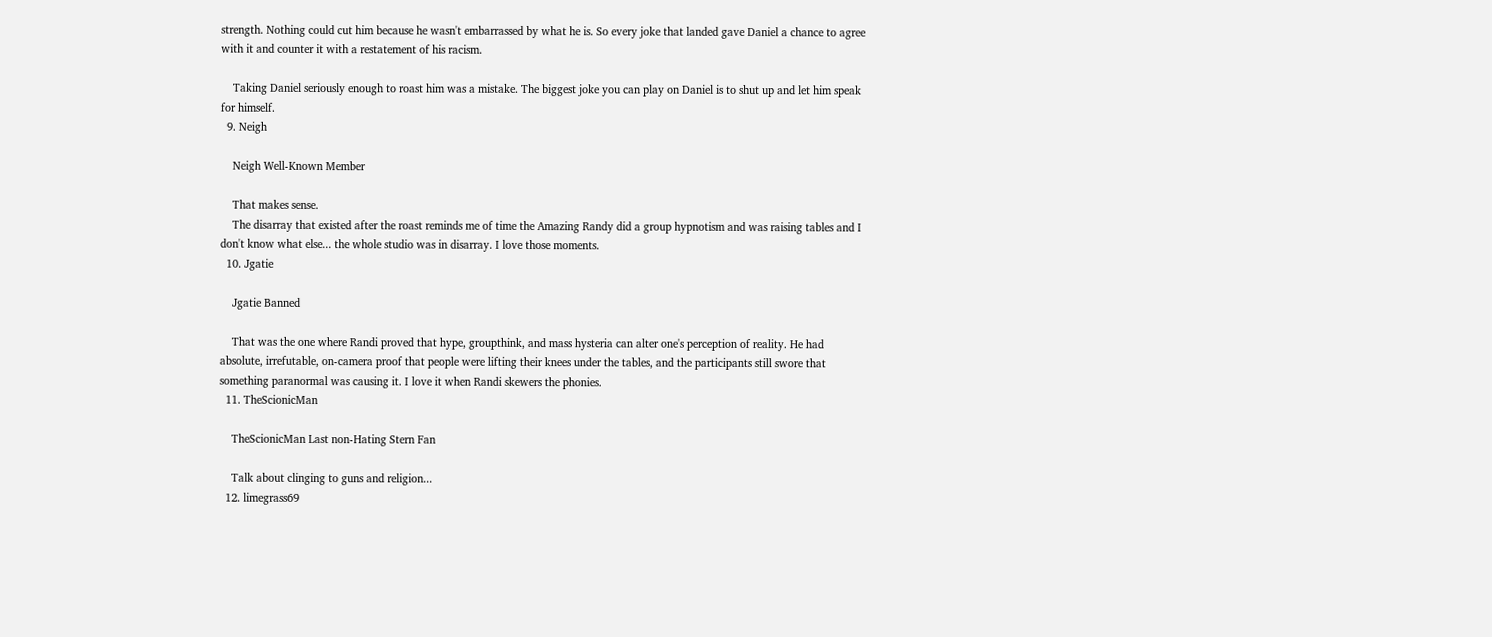strength. Nothing could cut him because he wasn't embarrassed by what he is. So every joke that landed gave Daniel a chance to agree with it and counter it with a restatement of his racism.

    Taking Daniel seriously enough to roast him was a mistake. The biggest joke you can play on Daniel is to shut up and let him speak for himself.
  9. Neigh

    Neigh Well-Known Member

    That makes sense.
    The disarray that existed after the roast reminds me of time the Amazing Randy did a group hypnotism and was raising tables and I don't know what else... the whole studio was in disarray. I love those moments.
  10. Jgatie

    Jgatie Banned

    That was the one where Randi proved that hype, groupthink, and mass hysteria can alter one's perception of reality. He had absolute, irrefutable, on-camera proof that people were lifting their knees under the tables, and the participants still swore that something paranormal was causing it. I love it when Randi skewers the phonies.
  11. TheScionicMan

    TheScionicMan Last non-Hating Stern Fan

    Talk about clinging to guns and religion...
  12. limegrass69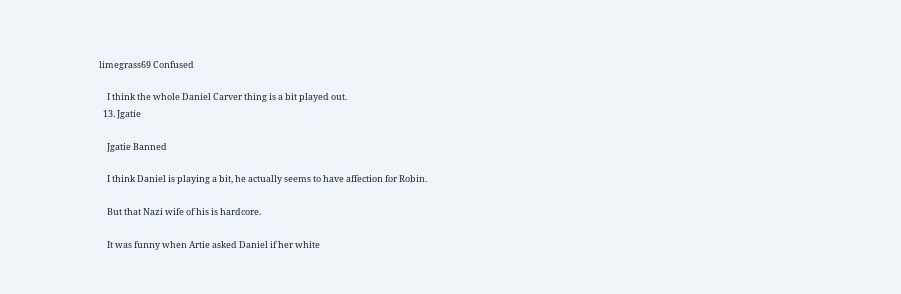limegrass69 Confused

    I think the whole Daniel Carver thing is a bit played out.
  13. Jgatie

    Jgatie Banned

    I think Daniel is playing a bit, he actually seems to have affection for Robin.

    But that Nazi wife of his is hardcore.

    It was funny when Artie asked Daniel if her white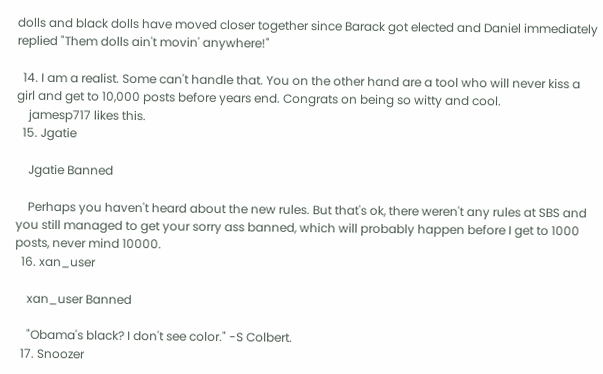dolls and black dolls have moved closer together since Barack got elected and Daniel immediately replied "Them dolls ain't movin' anywhere!"

  14. I am a realist. Some can't handle that. You on the other hand are a tool who will never kiss a girl and get to 10,000 posts before years end. Congrats on being so witty and cool.
    jamesp717 likes this.
  15. Jgatie

    Jgatie Banned

    Perhaps you haven't heard about the new rules. But that's ok, there weren't any rules at SBS and you still managed to get your sorry ass banned, which will probably happen before I get to 1000 posts, never mind 10000.
  16. xan_user

    xan_user Banned

    "Obama's black? I don't see color." -S Colbert.
  17. Snoozer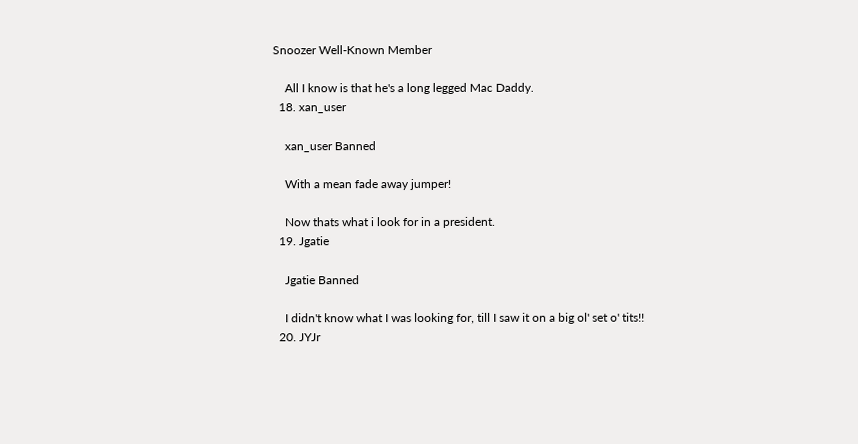Snoozer Well-Known Member

    All I know is that he's a long legged Mac Daddy.
  18. xan_user

    xan_user Banned

    With a mean fade away jumper!

    Now thats what i look for in a president.
  19. Jgatie

    Jgatie Banned

    I didn't know what I was looking for, till I saw it on a big ol' set o' tits!!
  20. JYJr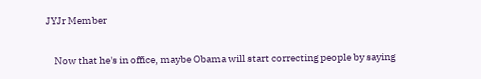JYJr Member

    Now that he's in office, maybe Obama will start correcting people by saying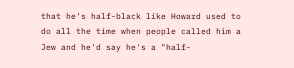that he's half-black like Howard used to do all the time when people called him a Jew and he'd say he's a "half-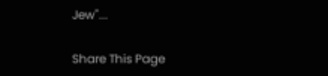Jew"...

Share This Page